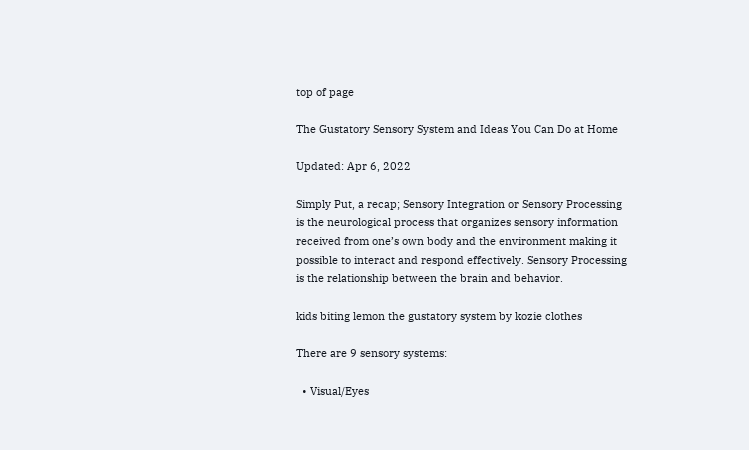top of page

The Gustatory Sensory System and Ideas You Can Do at Home

Updated: Apr 6, 2022

Simply Put, a recap; Sensory Integration or Sensory Processing is the neurological process that organizes sensory information received from one’s own body and the environment making it possible to interact and respond effectively. Sensory Processing is the relationship between the brain and behavior.

kids biting lemon the gustatory system by kozie clothes

There are 9 sensory systems:

  • Visual/Eyes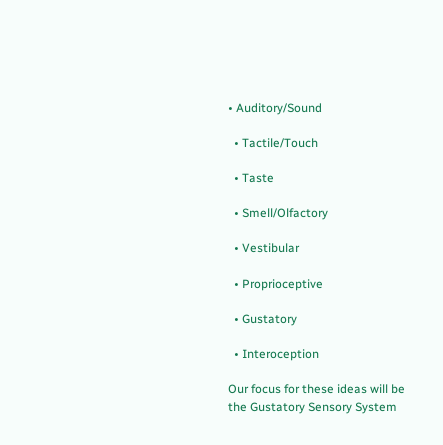• Auditory/Sound

  • Tactile/Touch

  • Taste

  • Smell/Olfactory

  • Vestibular

  • Proprioceptive

  • Gustatory

  • Interoception

Our focus for these ideas will be the Gustatory Sensory System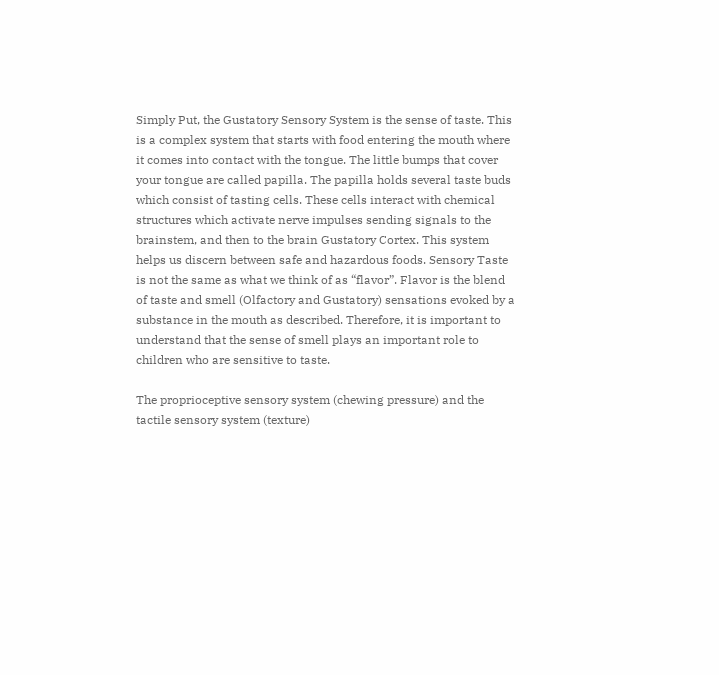Simply Put, the Gustatory Sensory System is the sense of taste. This is a complex system that starts with food entering the mouth where it comes into contact with the tongue. The little bumps that cover your tongue are called papilla. The papilla holds several taste buds which consist of tasting cells. These cells interact with chemical structures which activate nerve impulses sending signals to the brainstem, and then to the brain Gustatory Cortex. This system helps us discern between safe and hazardous foods. Sensory Taste is not the same as what we think of as “flavor”. Flavor is the blend of taste and smell (Olfactory and Gustatory) sensations evoked by a substance in the mouth as described. Therefore, it is important to understand that the sense of smell plays an important role to children who are sensitive to taste.

The proprioceptive sensory system (chewing pressure) and the tactile sensory system (texture)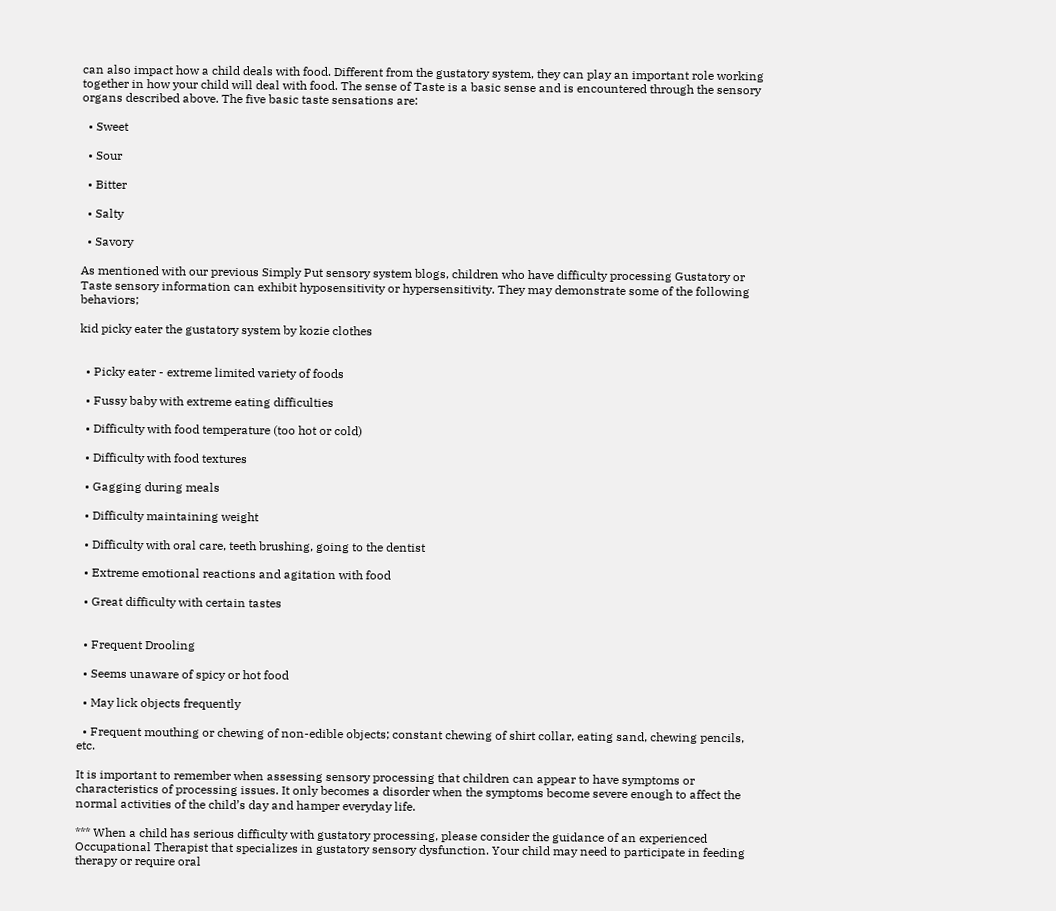can also impact how a child deals with food. Different from the gustatory system, they can play an important role working together in how your child will deal with food. The sense of Taste is a basic sense and is encountered through the sensory organs described above. The five basic taste sensations are:

  • Sweet

  • Sour

  • Bitter

  • Salty

  • Savory

As mentioned with our previous Simply Put sensory system blogs, children who have difficulty processing Gustatory or Taste sensory information can exhibit hyposensitivity or hypersensitivity. They may demonstrate some of the following behaviors;

kid picky eater the gustatory system by kozie clothes


  • Picky eater - extreme limited variety of foods

  • Fussy baby with extreme eating difficulties

  • Difficulty with food temperature (too hot or cold)

  • Difficulty with food textures

  • Gagging during meals

  • Difficulty maintaining weight

  • Difficulty with oral care, teeth brushing, going to the dentist

  • Extreme emotional reactions and agitation with food

  • Great difficulty with certain tastes


  • Frequent Drooling

  • Seems unaware of spicy or hot food

  • May lick objects frequently

  • Frequent mouthing or chewing of non-edible objects; constant chewing of shirt collar, eating sand, chewing pencils, etc.

It is important to remember when assessing sensory processing that children can appear to have symptoms or characteristics of processing issues. It only becomes a disorder when the symptoms become severe enough to affect the normal activities of the child’s day and hamper everyday life.

*** When a child has serious difficulty with gustatory processing, please consider the guidance of an experienced Occupational Therapist that specializes in gustatory sensory dysfunction. Your child may need to participate in feeding therapy or require oral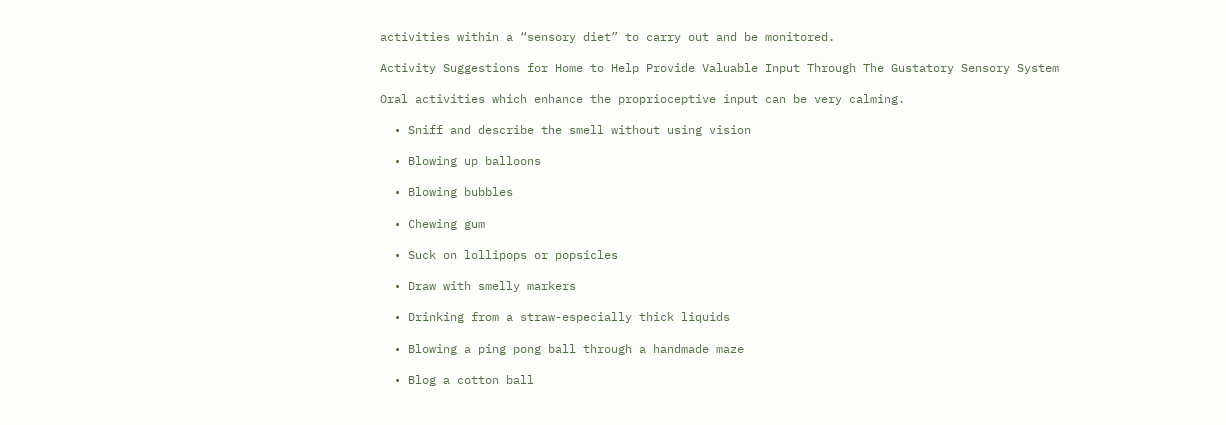activities within a “sensory diet” to carry out and be monitored.

Activity Suggestions for Home to Help Provide Valuable Input Through The Gustatory Sensory System

Oral activities which enhance the proprioceptive input can be very calming.

  • Sniff and describe the smell without using vision

  • Blowing up balloons

  • Blowing bubbles

  • Chewing gum

  • Suck on lollipops or popsicles

  • Draw with smelly markers

  • Drinking from a straw-especially thick liquids

  • Blowing a ping pong ball through a handmade maze

  • Blog a cotton ball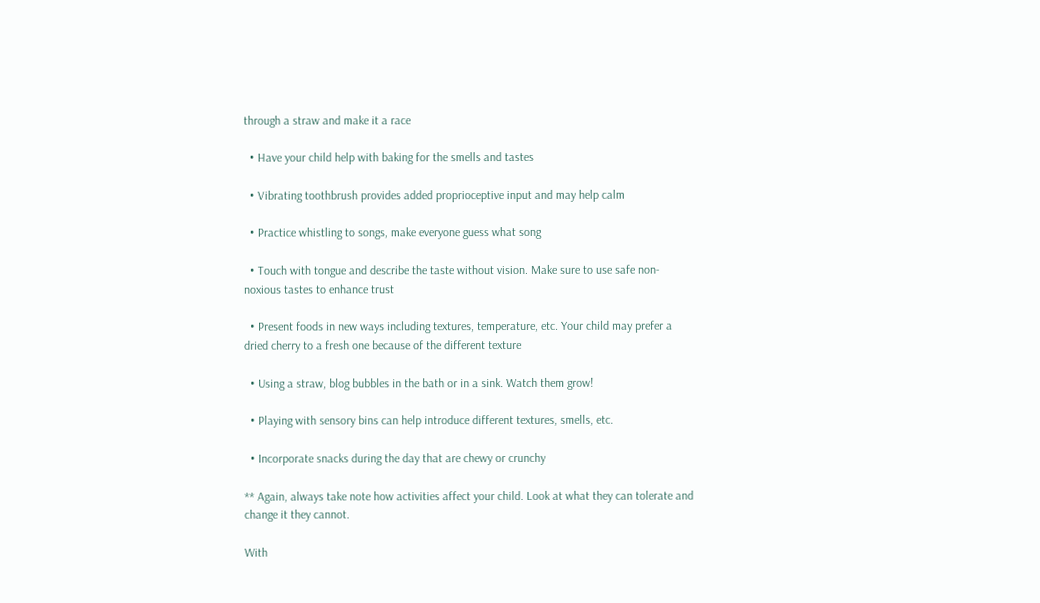through a straw and make it a race

  • Have your child help with baking for the smells and tastes

  • Vibrating toothbrush provides added proprioceptive input and may help calm

  • Practice whistling to songs, make everyone guess what song

  • Touch with tongue and describe the taste without vision. Make sure to use safe non-noxious tastes to enhance trust

  • Present foods in new ways including textures, temperature, etc. Your child may prefer a dried cherry to a fresh one because of the different texture

  • Using a straw, blog bubbles in the bath or in a sink. Watch them grow!

  • Playing with sensory bins can help introduce different textures, smells, etc.

  • Incorporate snacks during the day that are chewy or crunchy

** Again, always take note how activities affect your child. Look at what they can tolerate and change it they cannot.

With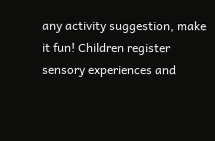any activity suggestion, make it fun! Children register sensory experiences and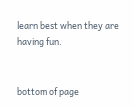learn best when they are having fun.


bottom of page